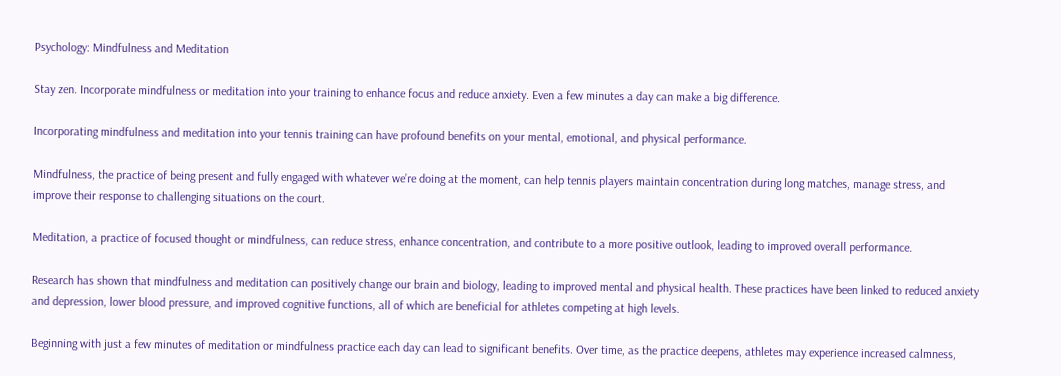Psychology: Mindfulness and Meditation

Stay zen. Incorporate mindfulness or meditation into your training to enhance focus and reduce anxiety. Even a few minutes a day can make a big difference.

Incorporating mindfulness and meditation into your tennis training can have profound benefits on your mental, emotional, and physical performance.

Mindfulness, the practice of being present and fully engaged with whatever we’re doing at the moment, can help tennis players maintain concentration during long matches, manage stress, and improve their response to challenging situations on the court.

Meditation, a practice of focused thought or mindfulness, can reduce stress, enhance concentration, and contribute to a more positive outlook, leading to improved overall performance.

Research has shown that mindfulness and meditation can positively change our brain and biology, leading to improved mental and physical health. These practices have been linked to reduced anxiety and depression, lower blood pressure, and improved cognitive functions, all of which are beneficial for athletes competing at high levels.

Beginning with just a few minutes of meditation or mindfulness practice each day can lead to significant benefits. Over time, as the practice deepens, athletes may experience increased calmness,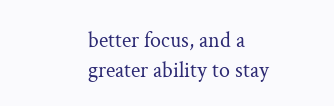better focus, and a greater ability to stay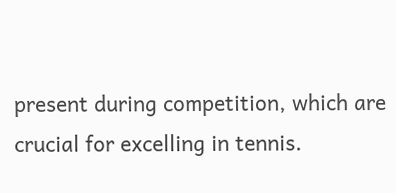present during competition, which are crucial for excelling in tennis.